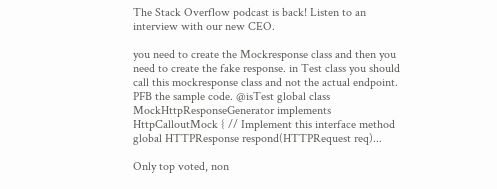The Stack Overflow podcast is back! Listen to an interview with our new CEO.

you need to create the Mockresponse class and then you need to create the fake response. in Test class you should call this mockresponse class and not the actual endpoint. PFB the sample code. @isTest global class MockHttpResponseGenerator implements HttpCalloutMock { // Implement this interface method global HTTPResponse respond(HTTPRequest req)...

Only top voted, non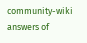community-wiki answers of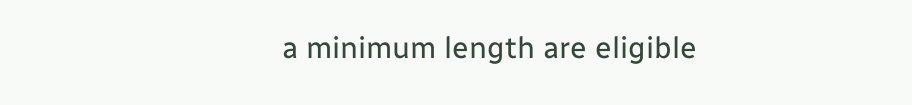a minimum length are eligible